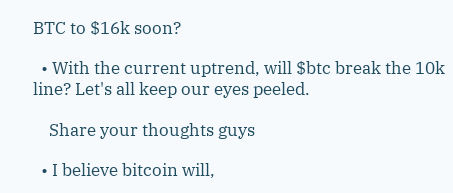BTC to $16k soon?

  • With the current uptrend, will $btc break the 10k line? Let's all keep our eyes peeled.

    Share your thoughts guys

  • I believe bitcoin will,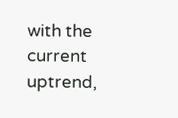with the current uptrend,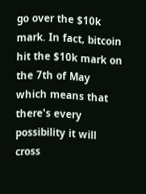go over the $10k mark. In fact, bitcoin hit the $10k mark on the 7th of May which means that there's every possibility it will cross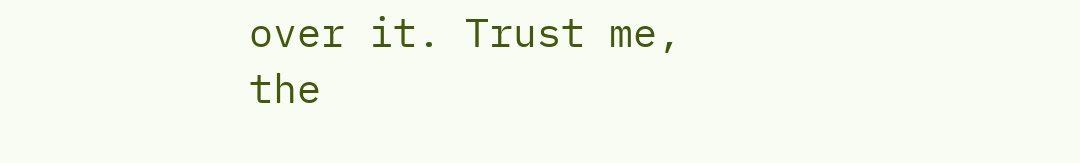over it. Trust me, the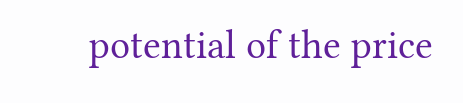potential of the price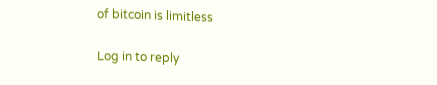of bitcoin is limitless

Log in to reply